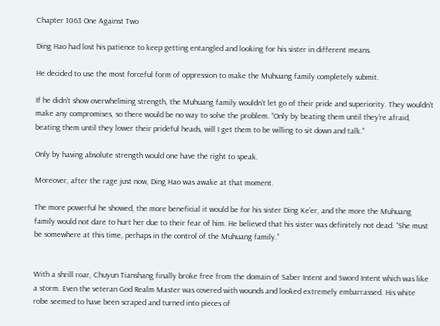Chapter 1063 One Against Two

Ding Hao had lost his patience to keep getting entangled and looking for his sister in different means.

He decided to use the most forceful form of oppression to make the Muhuang family completely submit.

If he didn’t show overwhelming strength, the Muhuang family wouldn’t let go of their pride and superiority. They wouldn’t make any compromises, so there would be no way to solve the problem. “Only by beating them until they’re afraid, beating them until they lower their prideful heads, will I get them to be willing to sit down and talk.”

Only by having absolute strength would one have the right to speak.

Moreover, after the rage just now, Ding Hao was awake at that moment.

The more powerful he showed, the more beneficial it would be for his sister Ding Ke’er, and the more the Muhuang family would not dare to hurt her due to their fear of him. He believed that his sister was definitely not dead. “She must be somewhere at this time, perhaps in the control of the Muhuang family.”


With a shrill roar, Chuyun Tianshang finally broke free from the domain of Saber Intent and Sword Intent which was like a storm. Even the veteran God Realm Master was covered with wounds and looked extremely embarrassed. His white robe seemed to have been scraped and turned into pieces of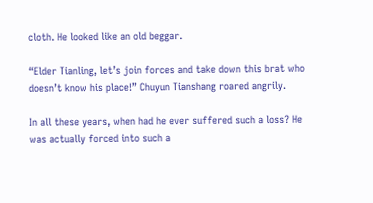cloth. He looked like an old beggar.

“Elder Tianling, let’s join forces and take down this brat who doesn’t know his place!” Chuyun Tianshang roared angrily.

In all these years, when had he ever suffered such a loss? He was actually forced into such a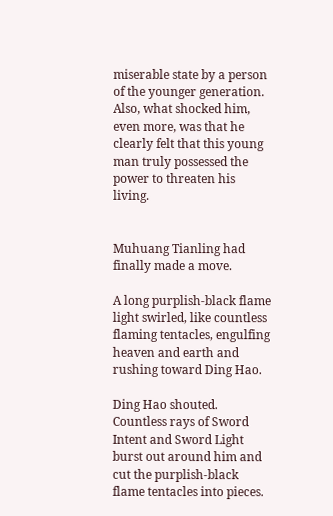miserable state by a person of the younger generation. Also, what shocked him, even more, was that he clearly felt that this young man truly possessed the power to threaten his living.


Muhuang Tianling had finally made a move.

A long purplish-black flame light swirled, like countless flaming tentacles, engulfing heaven and earth and rushing toward Ding Hao.

Ding Hao shouted. Countless rays of Sword Intent and Sword Light burst out around him and cut the purplish-black flame tentacles into pieces.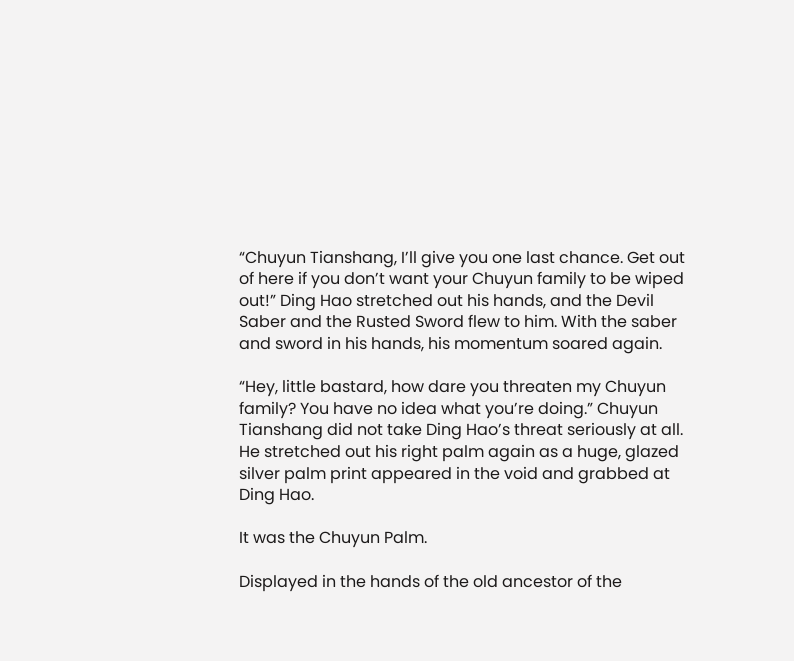“Chuyun Tianshang, I’ll give you one last chance. Get out of here if you don’t want your Chuyun family to be wiped out!” Ding Hao stretched out his hands, and the Devil Saber and the Rusted Sword flew to him. With the saber and sword in his hands, his momentum soared again.

“Hey, little bastard, how dare you threaten my Chuyun family? You have no idea what you’re doing.” Chuyun Tianshang did not take Ding Hao’s threat seriously at all. He stretched out his right palm again as a huge, glazed silver palm print appeared in the void and grabbed at Ding Hao.

It was the Chuyun Palm.

Displayed in the hands of the old ancestor of the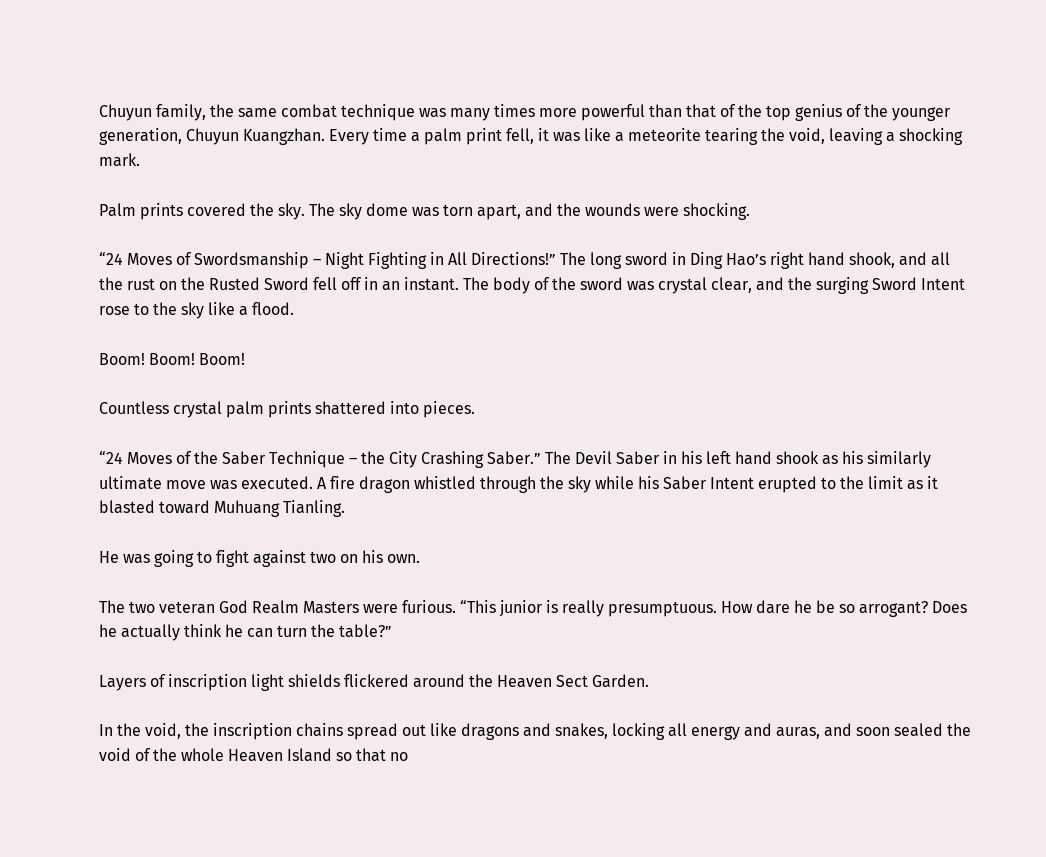Chuyun family, the same combat technique was many times more powerful than that of the top genius of the younger generation, Chuyun Kuangzhan. Every time a palm print fell, it was like a meteorite tearing the void, leaving a shocking mark.

Palm prints covered the sky. The sky dome was torn apart, and the wounds were shocking.

“24 Moves of Swordsmanship – Night Fighting in All Directions!” The long sword in Ding Hao’s right hand shook, and all the rust on the Rusted Sword fell off in an instant. The body of the sword was crystal clear, and the surging Sword Intent rose to the sky like a flood.

Boom! Boom! Boom!

Countless crystal palm prints shattered into pieces.

“24 Moves of the Saber Technique – the City Crashing Saber.” The Devil Saber in his left hand shook as his similarly ultimate move was executed. A fire dragon whistled through the sky while his Saber Intent erupted to the limit as it blasted toward Muhuang Tianling.

He was going to fight against two on his own.

The two veteran God Realm Masters were furious. “This junior is really presumptuous. How dare he be so arrogant? Does he actually think he can turn the table?”

Layers of inscription light shields flickered around the Heaven Sect Garden.

In the void, the inscription chains spread out like dragons and snakes, locking all energy and auras, and soon sealed the void of the whole Heaven Island so that no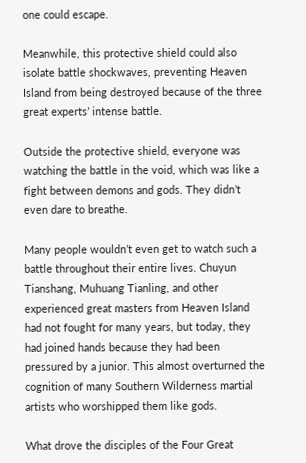one could escape.

Meanwhile, this protective shield could also isolate battle shockwaves, preventing Heaven Island from being destroyed because of the three great experts’ intense battle.

Outside the protective shield, everyone was watching the battle in the void, which was like a fight between demons and gods. They didn’t even dare to breathe.

Many people wouldn’t even get to watch such a battle throughout their entire lives. Chuyun Tianshang, Muhuang Tianling, and other experienced great masters from Heaven Island had not fought for many years, but today, they had joined hands because they had been pressured by a junior. This almost overturned the cognition of many Southern Wilderness martial artists who worshipped them like gods.

What drove the disciples of the Four Great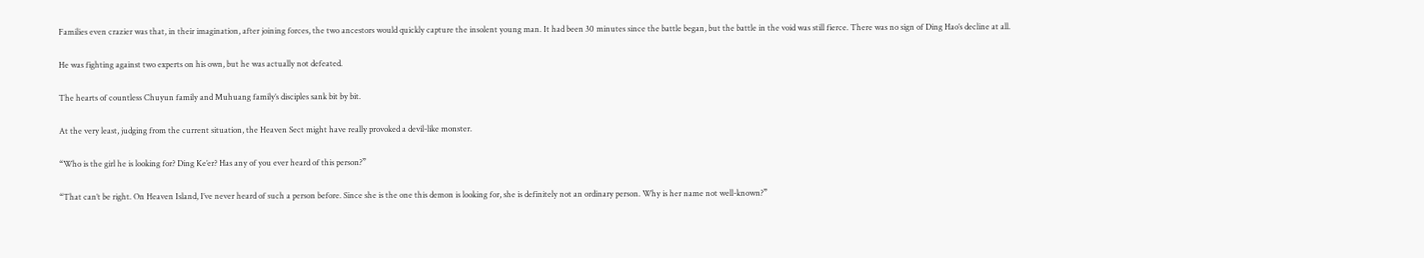Families even crazier was that, in their imagination, after joining forces, the two ancestors would quickly capture the insolent young man. It had been 30 minutes since the battle began, but the battle in the void was still fierce. There was no sign of Ding Hao’s decline at all.

He was fighting against two experts on his own, but he was actually not defeated.

The hearts of countless Chuyun family and Muhuang family’s disciples sank bit by bit.

At the very least, judging from the current situation, the Heaven Sect might have really provoked a devil-like monster.

“Who is the girl he is looking for? Ding Ke’er? Has any of you ever heard of this person?”

“That can’t be right. On Heaven Island, I’ve never heard of such a person before. Since she is the one this demon is looking for, she is definitely not an ordinary person. Why is her name not well-known?”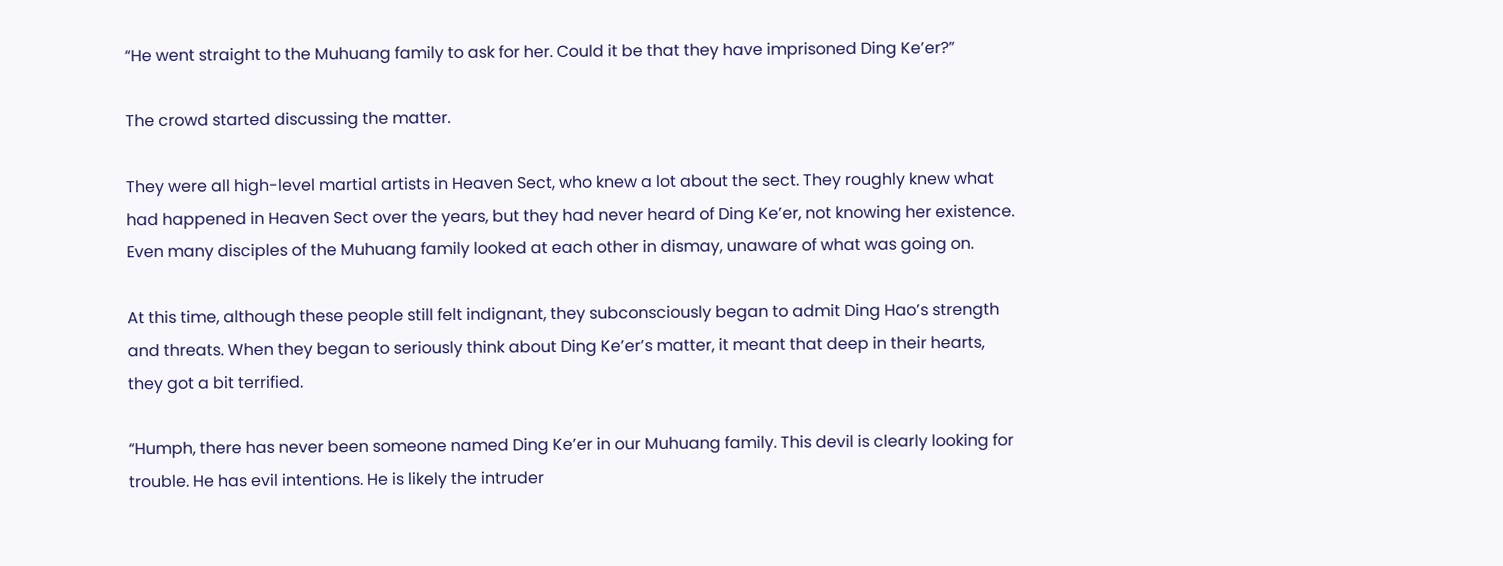“He went straight to the Muhuang family to ask for her. Could it be that they have imprisoned Ding Ke’er?”

The crowd started discussing the matter.

They were all high-level martial artists in Heaven Sect, who knew a lot about the sect. They roughly knew what had happened in Heaven Sect over the years, but they had never heard of Ding Ke’er, not knowing her existence. Even many disciples of the Muhuang family looked at each other in dismay, unaware of what was going on.

At this time, although these people still felt indignant, they subconsciously began to admit Ding Hao’s strength and threats. When they began to seriously think about Ding Ke’er’s matter, it meant that deep in their hearts, they got a bit terrified.

“Humph, there has never been someone named Ding Ke’er in our Muhuang family. This devil is clearly looking for trouble. He has evil intentions. He is likely the intruder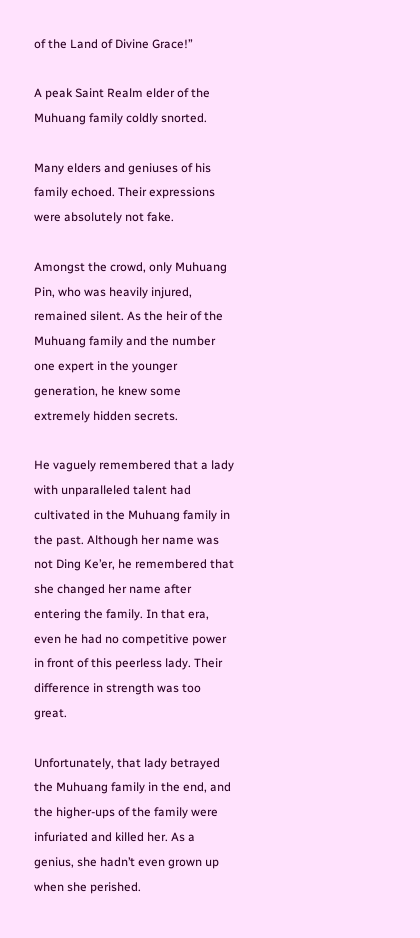of the Land of Divine Grace!”

A peak Saint Realm elder of the Muhuang family coldly snorted.

Many elders and geniuses of his family echoed. Their expressions were absolutely not fake.

Amongst the crowd, only Muhuang Pin, who was heavily injured, remained silent. As the heir of the Muhuang family and the number one expert in the younger generation, he knew some extremely hidden secrets.

He vaguely remembered that a lady with unparalleled talent had cultivated in the Muhuang family in the past. Although her name was not Ding Ke’er, he remembered that she changed her name after entering the family. In that era, even he had no competitive power in front of this peerless lady. Their difference in strength was too great.

Unfortunately, that lady betrayed the Muhuang family in the end, and the higher-ups of the family were infuriated and killed her. As a genius, she hadn’t even grown up when she perished.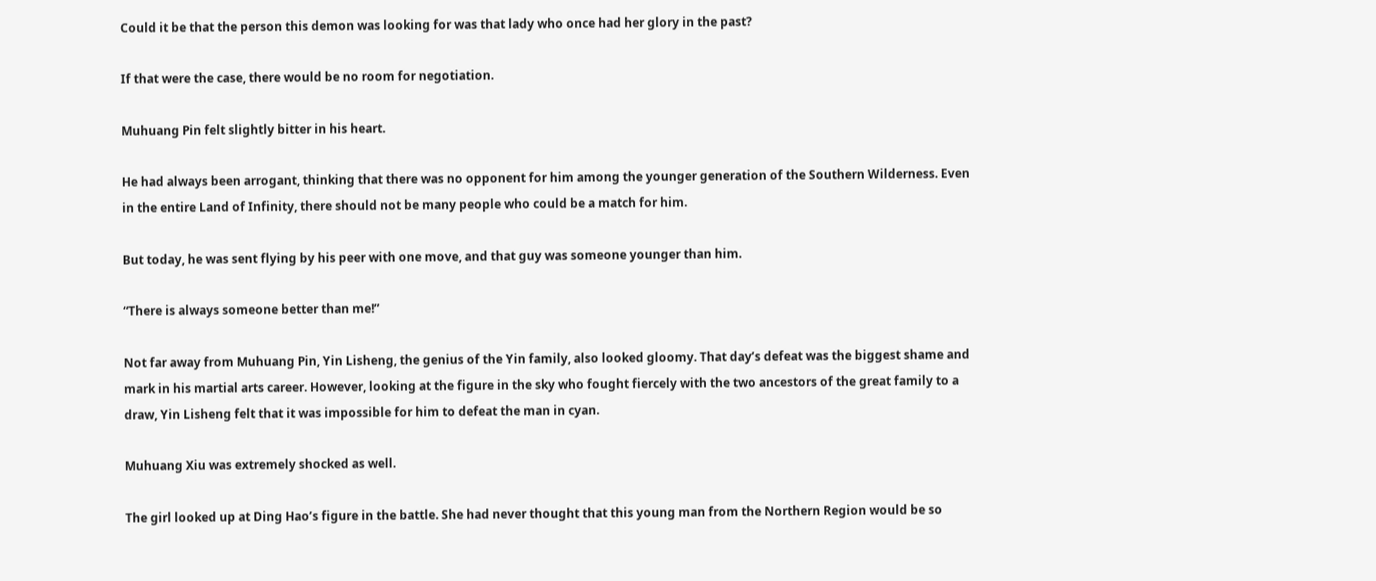Could it be that the person this demon was looking for was that lady who once had her glory in the past?

If that were the case, there would be no room for negotiation.

Muhuang Pin felt slightly bitter in his heart.

He had always been arrogant, thinking that there was no opponent for him among the younger generation of the Southern Wilderness. Even in the entire Land of Infinity, there should not be many people who could be a match for him.

But today, he was sent flying by his peer with one move, and that guy was someone younger than him.

“There is always someone better than me!”

Not far away from Muhuang Pin, Yin Lisheng, the genius of the Yin family, also looked gloomy. That day’s defeat was the biggest shame and mark in his martial arts career. However, looking at the figure in the sky who fought fiercely with the two ancestors of the great family to a draw, Yin Lisheng felt that it was impossible for him to defeat the man in cyan.

Muhuang Xiu was extremely shocked as well.

The girl looked up at Ding Hao’s figure in the battle. She had never thought that this young man from the Northern Region would be so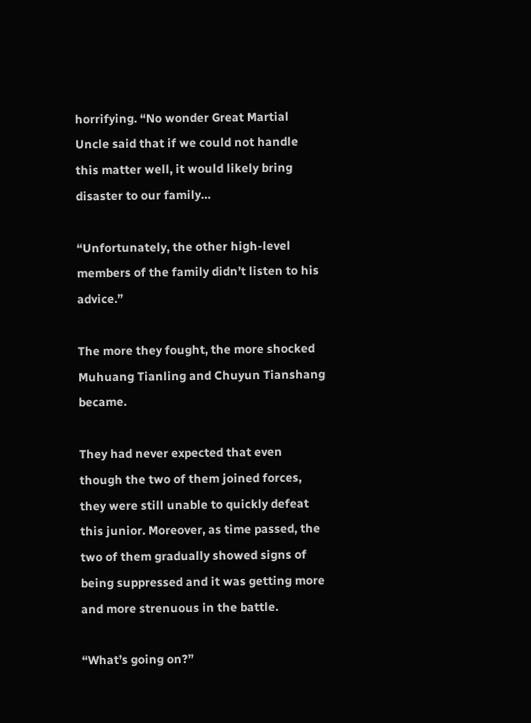horrifying. “No wonder Great Martial Uncle said that if we could not handle this matter well, it would likely bring disaster to our family…

“Unfortunately, the other high-level members of the family didn’t listen to his advice.”

The more they fought, the more shocked Muhuang Tianling and Chuyun Tianshang became.

They had never expected that even though the two of them joined forces, they were still unable to quickly defeat this junior. Moreover, as time passed, the two of them gradually showed signs of being suppressed and it was getting more and more strenuous in the battle.

“What’s going on?”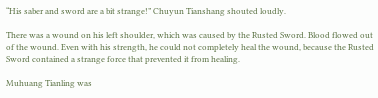“His saber and sword are a bit strange!” Chuyun Tianshang shouted loudly.

There was a wound on his left shoulder, which was caused by the Rusted Sword. Blood flowed out of the wound. Even with his strength, he could not completely heal the wound, because the Rusted Sword contained a strange force that prevented it from healing.

Muhuang Tianling was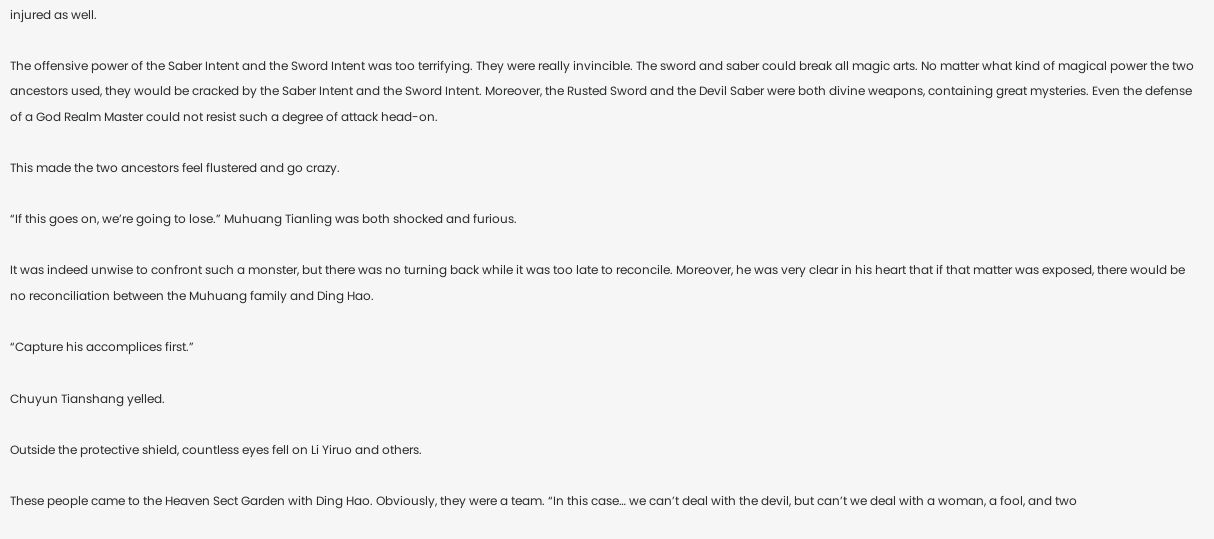injured as well.

The offensive power of the Saber Intent and the Sword Intent was too terrifying. They were really invincible. The sword and saber could break all magic arts. No matter what kind of magical power the two ancestors used, they would be cracked by the Saber Intent and the Sword Intent. Moreover, the Rusted Sword and the Devil Saber were both divine weapons, containing great mysteries. Even the defense of a God Realm Master could not resist such a degree of attack head-on.

This made the two ancestors feel flustered and go crazy.

“If this goes on, we’re going to lose.” Muhuang Tianling was both shocked and furious.

It was indeed unwise to confront such a monster, but there was no turning back while it was too late to reconcile. Moreover, he was very clear in his heart that if that matter was exposed, there would be no reconciliation between the Muhuang family and Ding Hao.

“Capture his accomplices first.”

Chuyun Tianshang yelled.

Outside the protective shield, countless eyes fell on Li Yiruo and others.

These people came to the Heaven Sect Garden with Ding Hao. Obviously, they were a team. “In this case… we can’t deal with the devil, but can’t we deal with a woman, a fool, and two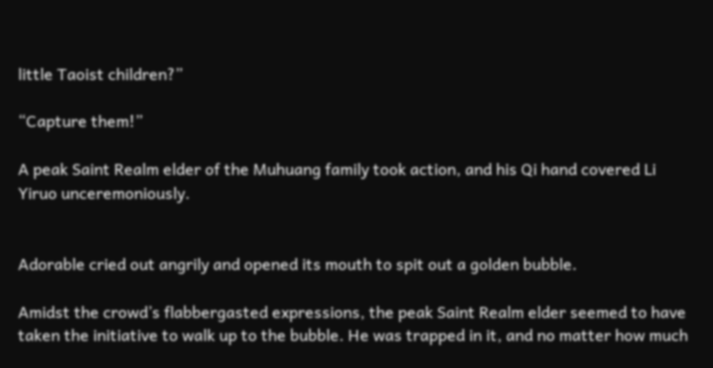little Taoist children?”

“Capture them!”

A peak Saint Realm elder of the Muhuang family took action, and his Qi hand covered Li Yiruo unceremoniously.


Adorable cried out angrily and opened its mouth to spit out a golden bubble.

Amidst the crowd’s flabbergasted expressions, the peak Saint Realm elder seemed to have taken the initiative to walk up to the bubble. He was trapped in it, and no matter how much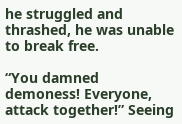he struggled and thrashed, he was unable to break free.

“You damned demoness! Everyone, attack together!” Seeing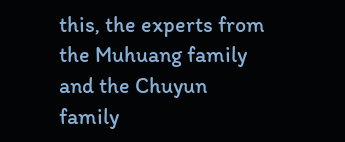this, the experts from the Muhuang family and the Chuyun family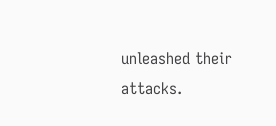unleashed their attacks.